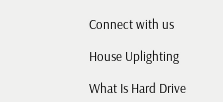Connect with us

House Uplighting

What Is Hard Drive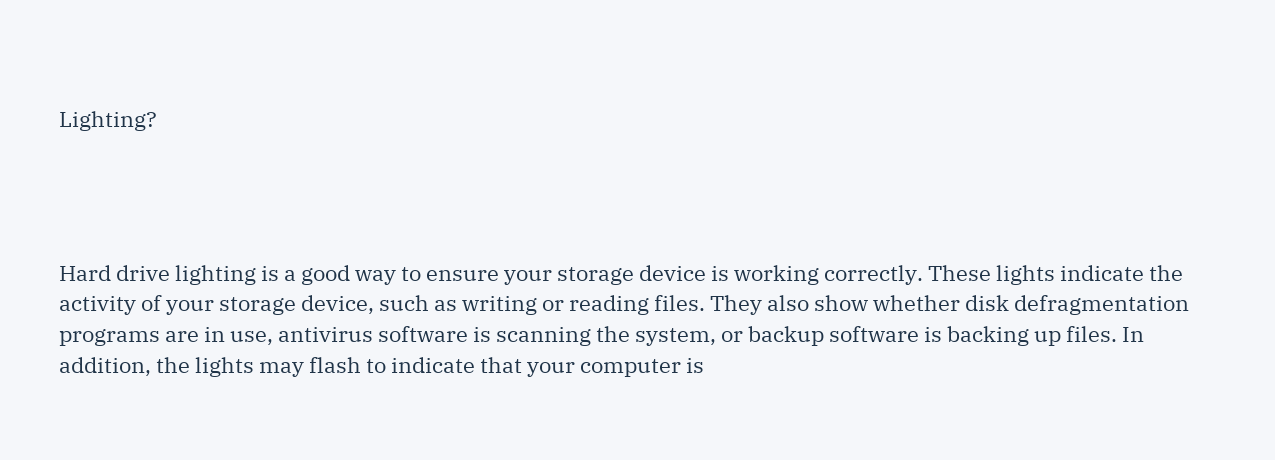Lighting?




Hard drive lighting is a good way to ensure your storage device is working correctly. These lights indicate the activity of your storage device, such as writing or reading files. They also show whether disk defragmentation programs are in use, antivirus software is scanning the system, or backup software is backing up files. In addition, the lights may flash to indicate that your computer is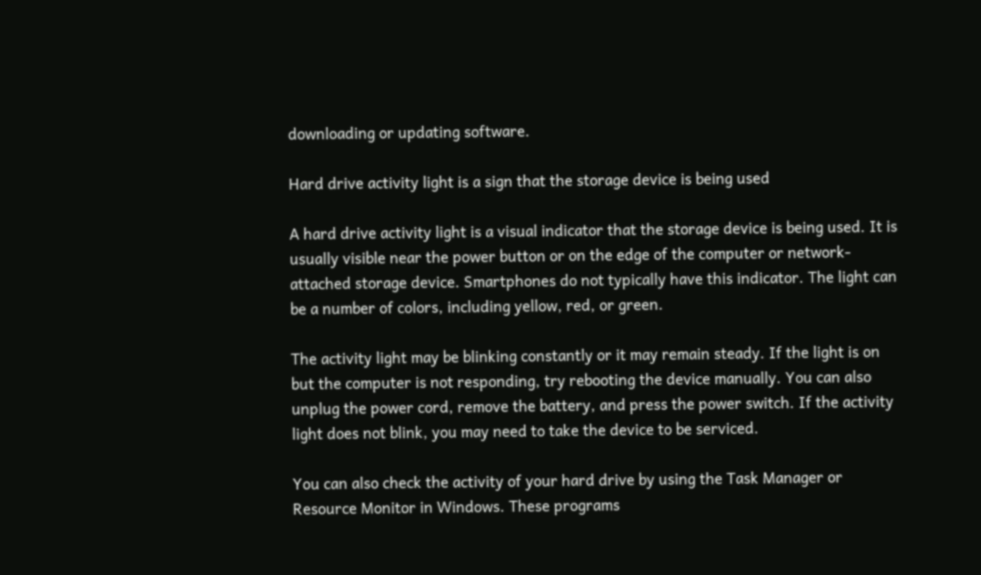downloading or updating software.

Hard drive activity light is a sign that the storage device is being used

A hard drive activity light is a visual indicator that the storage device is being used. It is usually visible near the power button or on the edge of the computer or network-attached storage device. Smartphones do not typically have this indicator. The light can be a number of colors, including yellow, red, or green.

The activity light may be blinking constantly or it may remain steady. If the light is on but the computer is not responding, try rebooting the device manually. You can also unplug the power cord, remove the battery, and press the power switch. If the activity light does not blink, you may need to take the device to be serviced.

You can also check the activity of your hard drive by using the Task Manager or Resource Monitor in Windows. These programs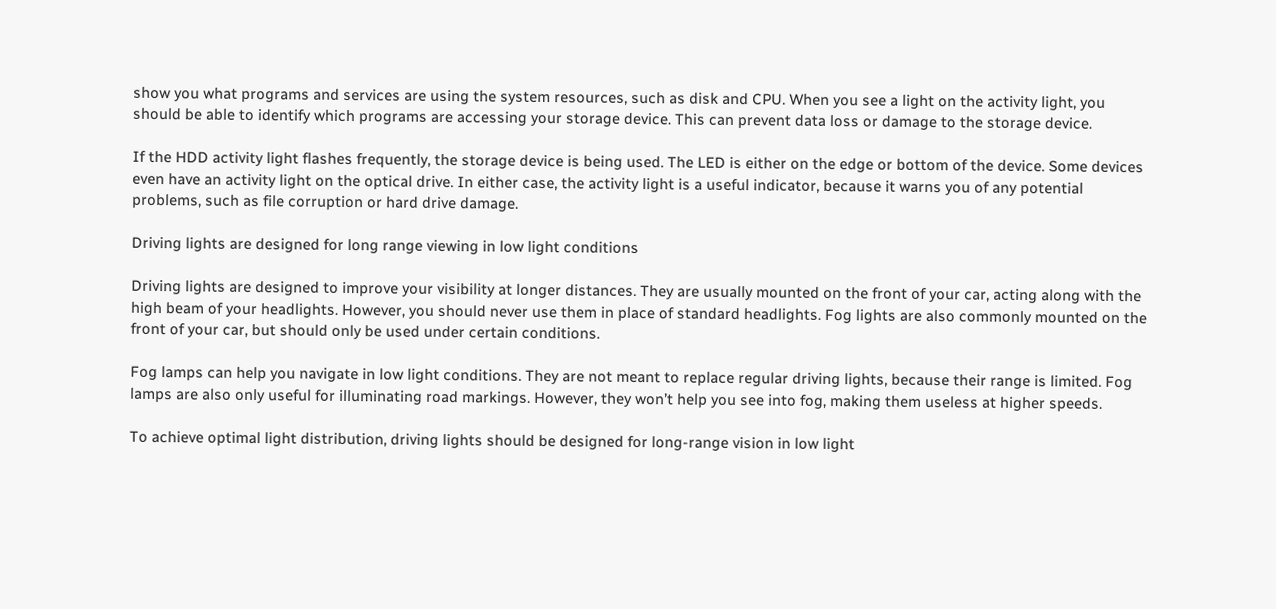show you what programs and services are using the system resources, such as disk and CPU. When you see a light on the activity light, you should be able to identify which programs are accessing your storage device. This can prevent data loss or damage to the storage device.

If the HDD activity light flashes frequently, the storage device is being used. The LED is either on the edge or bottom of the device. Some devices even have an activity light on the optical drive. In either case, the activity light is a useful indicator, because it warns you of any potential problems, such as file corruption or hard drive damage.

Driving lights are designed for long range viewing in low light conditions

Driving lights are designed to improve your visibility at longer distances. They are usually mounted on the front of your car, acting along with the high beam of your headlights. However, you should never use them in place of standard headlights. Fog lights are also commonly mounted on the front of your car, but should only be used under certain conditions.

Fog lamps can help you navigate in low light conditions. They are not meant to replace regular driving lights, because their range is limited. Fog lamps are also only useful for illuminating road markings. However, they won’t help you see into fog, making them useless at higher speeds.

To achieve optimal light distribution, driving lights should be designed for long-range vision in low light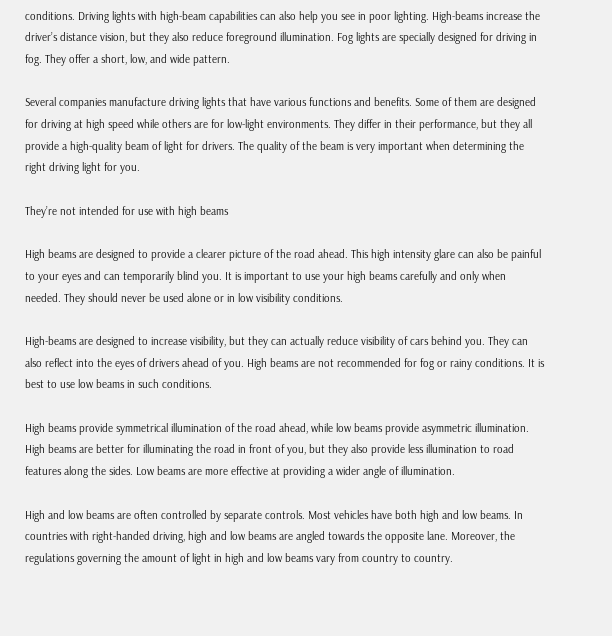conditions. Driving lights with high-beam capabilities can also help you see in poor lighting. High-beams increase the driver’s distance vision, but they also reduce foreground illumination. Fog lights are specially designed for driving in fog. They offer a short, low, and wide pattern.

Several companies manufacture driving lights that have various functions and benefits. Some of them are designed for driving at high speed while others are for low-light environments. They differ in their performance, but they all provide a high-quality beam of light for drivers. The quality of the beam is very important when determining the right driving light for you.

They’re not intended for use with high beams

High beams are designed to provide a clearer picture of the road ahead. This high intensity glare can also be painful to your eyes and can temporarily blind you. It is important to use your high beams carefully and only when needed. They should never be used alone or in low visibility conditions.

High-beams are designed to increase visibility, but they can actually reduce visibility of cars behind you. They can also reflect into the eyes of drivers ahead of you. High beams are not recommended for fog or rainy conditions. It is best to use low beams in such conditions.

High beams provide symmetrical illumination of the road ahead, while low beams provide asymmetric illumination. High beams are better for illuminating the road in front of you, but they also provide less illumination to road features along the sides. Low beams are more effective at providing a wider angle of illumination.

High and low beams are often controlled by separate controls. Most vehicles have both high and low beams. In countries with right-handed driving, high and low beams are angled towards the opposite lane. Moreover, the regulations governing the amount of light in high and low beams vary from country to country.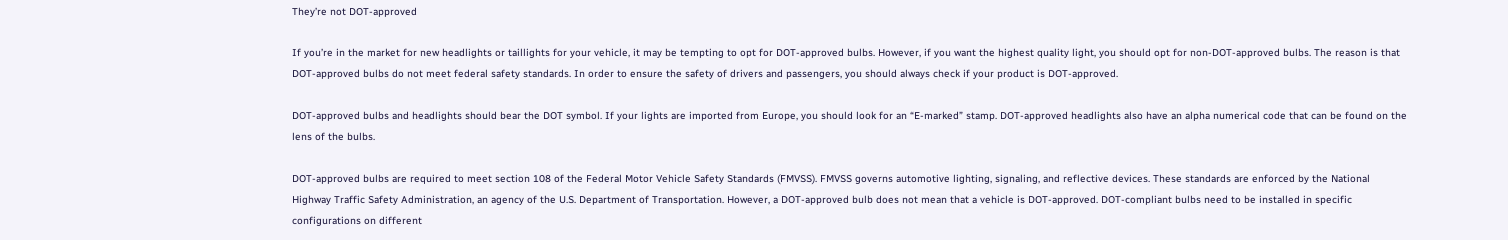They’re not DOT-approved

If you’re in the market for new headlights or taillights for your vehicle, it may be tempting to opt for DOT-approved bulbs. However, if you want the highest quality light, you should opt for non-DOT-approved bulbs. The reason is that DOT-approved bulbs do not meet federal safety standards. In order to ensure the safety of drivers and passengers, you should always check if your product is DOT-approved.

DOT-approved bulbs and headlights should bear the DOT symbol. If your lights are imported from Europe, you should look for an “E-marked” stamp. DOT-approved headlights also have an alpha numerical code that can be found on the lens of the bulbs.

DOT-approved bulbs are required to meet section 108 of the Federal Motor Vehicle Safety Standards (FMVSS). FMVSS governs automotive lighting, signaling, and reflective devices. These standards are enforced by the National Highway Traffic Safety Administration, an agency of the U.S. Department of Transportation. However, a DOT-approved bulb does not mean that a vehicle is DOT-approved. DOT-compliant bulbs need to be installed in specific configurations on different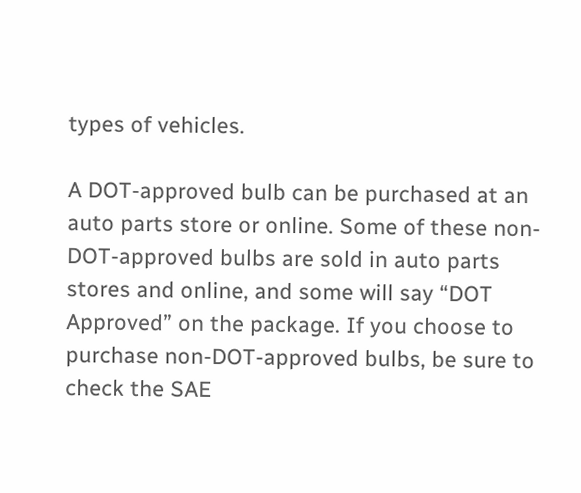types of vehicles.

A DOT-approved bulb can be purchased at an auto parts store or online. Some of these non-DOT-approved bulbs are sold in auto parts stores and online, and some will say “DOT Approved” on the package. If you choose to purchase non-DOT-approved bulbs, be sure to check the SAE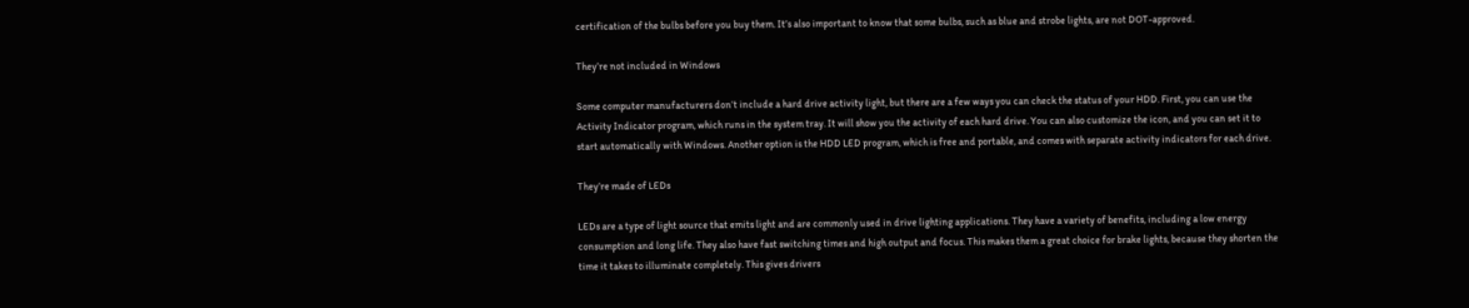certification of the bulbs before you buy them. It’s also important to know that some bulbs, such as blue and strobe lights, are not DOT-approved.

They’re not included in Windows

Some computer manufacturers don’t include a hard drive activity light, but there are a few ways you can check the status of your HDD. First, you can use the Activity Indicator program, which runs in the system tray. It will show you the activity of each hard drive. You can also customize the icon, and you can set it to start automatically with Windows. Another option is the HDD LED program, which is free and portable, and comes with separate activity indicators for each drive.

They’re made of LEDs

LEDs are a type of light source that emits light and are commonly used in drive lighting applications. They have a variety of benefits, including a low energy consumption and long life. They also have fast switching times and high output and focus. This makes them a great choice for brake lights, because they shorten the time it takes to illuminate completely. This gives drivers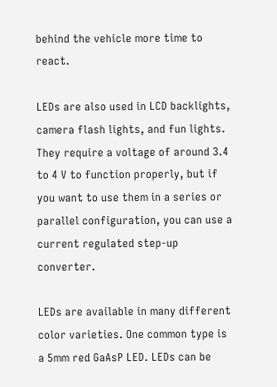behind the vehicle more time to react.

LEDs are also used in LCD backlights, camera flash lights, and fun lights. They require a voltage of around 3.4 to 4 V to function properly, but if you want to use them in a series or parallel configuration, you can use a current regulated step-up converter.

LEDs are available in many different color varieties. One common type is a 5mm red GaAsP LED. LEDs can be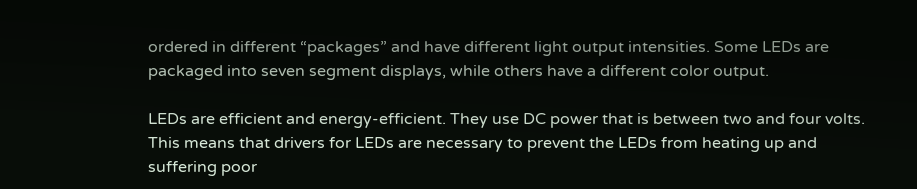ordered in different “packages” and have different light output intensities. Some LEDs are packaged into seven segment displays, while others have a different color output.

LEDs are efficient and energy-efficient. They use DC power that is between two and four volts. This means that drivers for LEDs are necessary to prevent the LEDs from heating up and suffering poor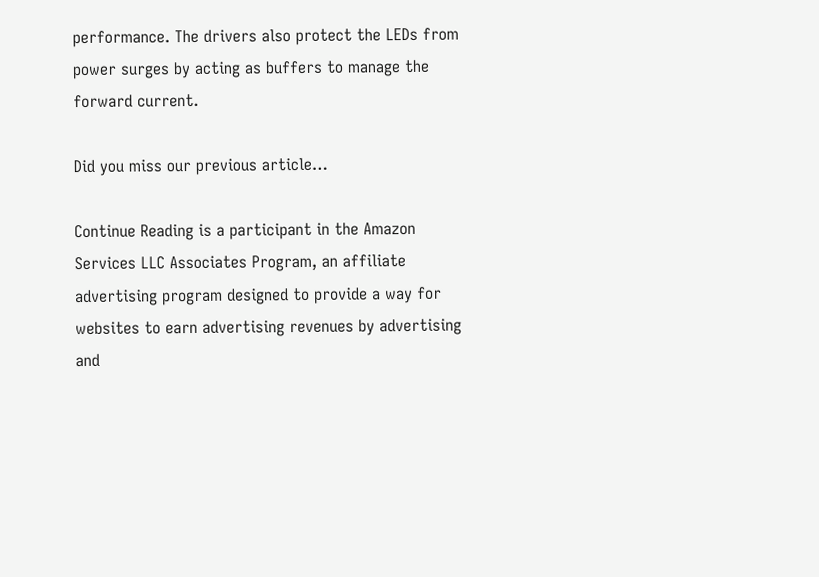performance. The drivers also protect the LEDs from power surges by acting as buffers to manage the forward current.

Did you miss our previous article…

Continue Reading is a participant in the Amazon Services LLC Associates Program, an affiliate advertising program designed to provide a way for websites to earn advertising revenues by advertising and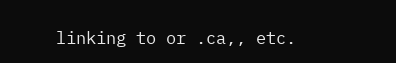linking to or .ca,, etc.